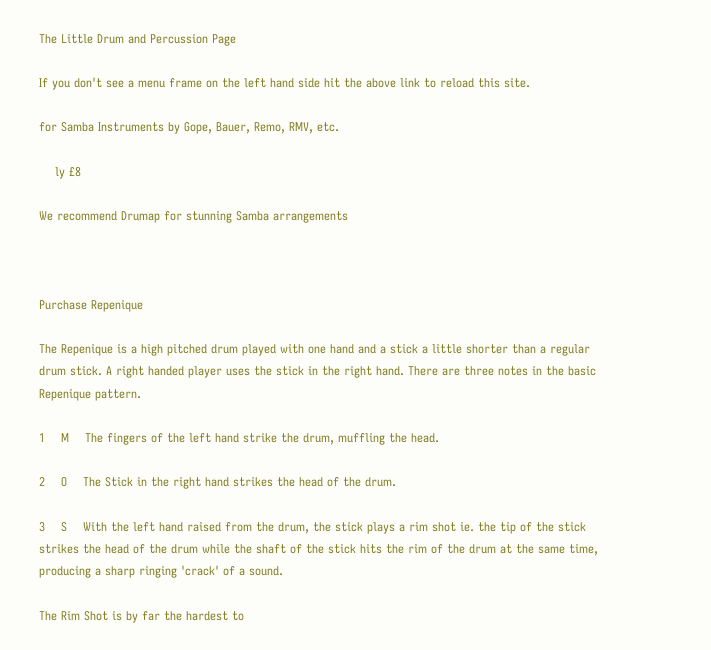The Little Drum and Percussion Page

If you don't see a menu frame on the left hand side hit the above link to reload this site.

for Samba Instruments by Gope, Bauer, Remo, RMV, etc.

    ly £8

We recommend Drumap for stunning Samba arrangements



Purchase Repenique

The Repenique is a high pitched drum played with one hand and a stick a little shorter than a regular drum stick. A right handed player uses the stick in the right hand. There are three notes in the basic Repenique pattern.

1    M    The fingers of the left hand strike the drum, muffling the head.

2    O    The Stick in the right hand strikes the head of the drum.

3    S    With the left hand raised from the drum, the stick plays a rim shot ie. the tip of the stick strikes the head of the drum while the shaft of the stick hits the rim of the drum at the same time, producing a sharp ringing 'crack' of a sound.

The Rim Shot is by far the hardest to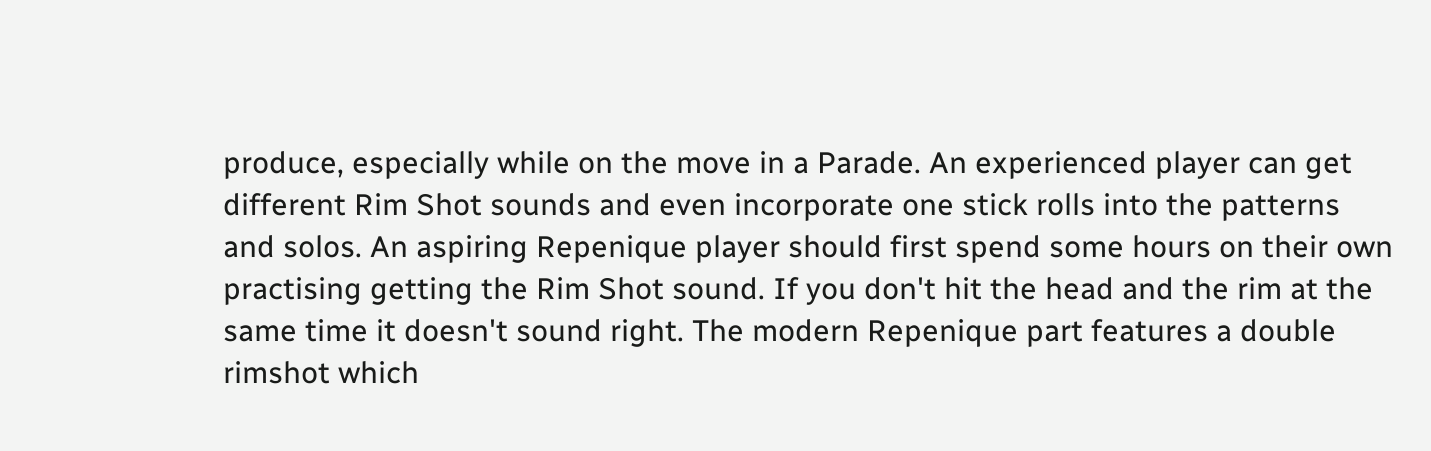produce, especially while on the move in a Parade. An experienced player can get different Rim Shot sounds and even incorporate one stick rolls into the patterns and solos. An aspiring Repenique player should first spend some hours on their own practising getting the Rim Shot sound. If you don't hit the head and the rim at the same time it doesn't sound right. The modern Repenique part features a double rimshot which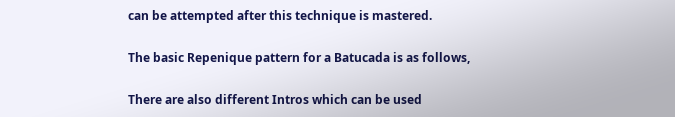can be attempted after this technique is mastered.

The basic Repenique pattern for a Batucada is as follows,

There are also different Intros which can be used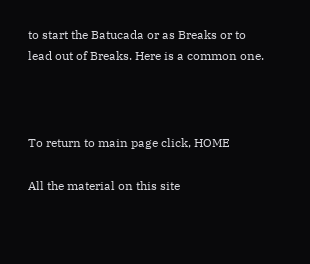to start the Batucada or as Breaks or to lead out of Breaks. Here is a common one.



To return to main page click, HOME

All the material on this site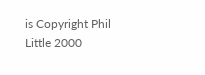is Copyright Phil Little 2000